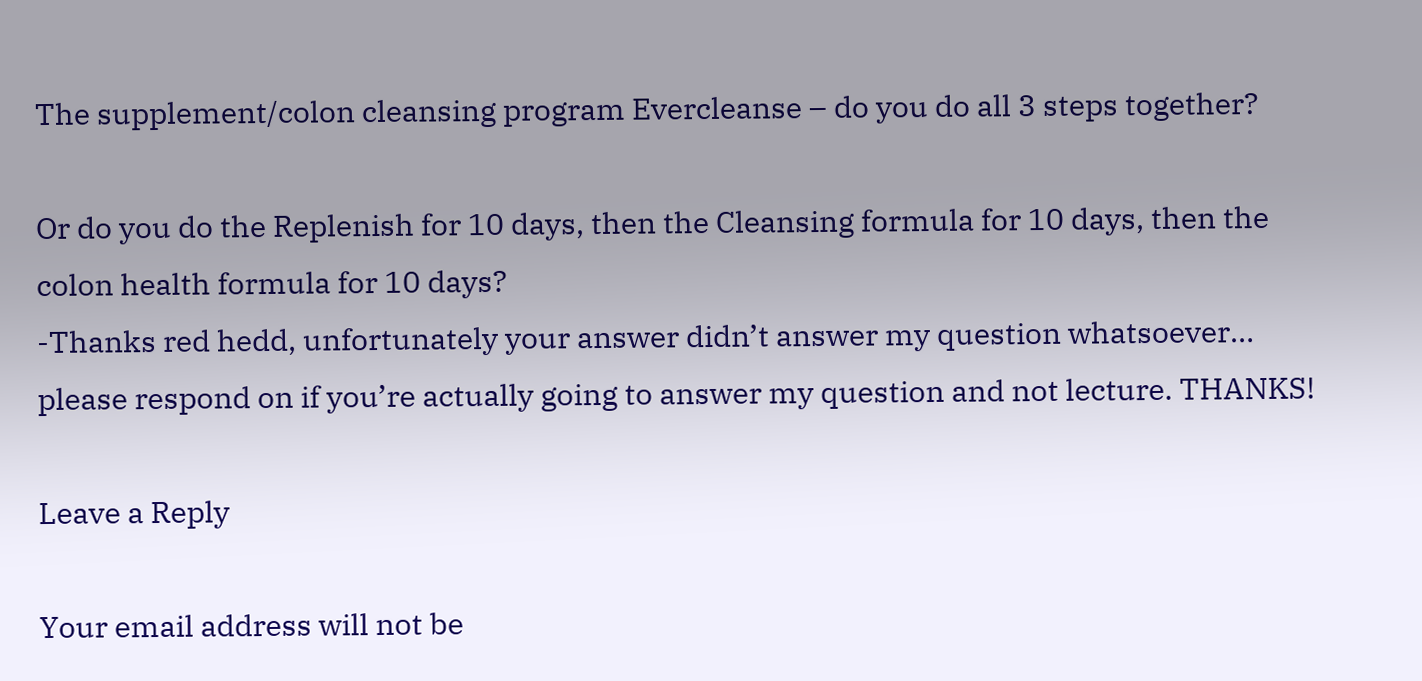The supplement/colon cleansing program Evercleanse – do you do all 3 steps together?

Or do you do the Replenish for 10 days, then the Cleansing formula for 10 days, then the colon health formula for 10 days?
-Thanks red hedd, unfortunately your answer didn’t answer my question whatsoever… please respond on if you’re actually going to answer my question and not lecture. THANKS!

Leave a Reply

Your email address will not be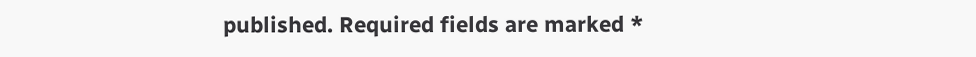published. Required fields are marked *